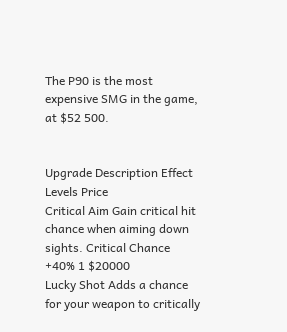The P90 is the most expensive SMG in the game, at $52 500.


Upgrade Description Effect Levels Price
Critical Aim Gain critical hit chance when aiming down sights. Critical Chance +40% 1 $20000
Lucky Shot Adds a chance for your weapon to critically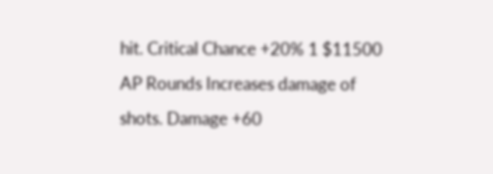hit. Critical Chance +20% 1 $11500
AP Rounds Increases damage of shots. Damage +60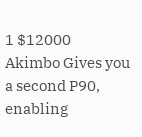1 $12000
Akimbo Gives you a second P90, enabling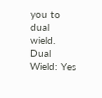you to dual wield. Dual Wield: Yes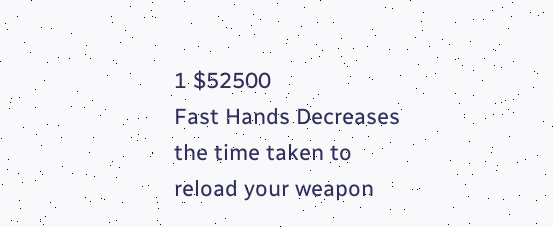1 $52500
Fast Hands Decreases the time taken to reload your weapon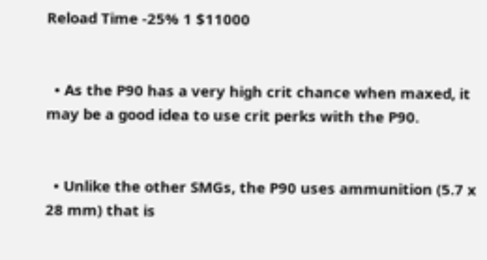Reload Time -25% 1 $11000


  • As the P90 has a very high crit chance when maxed, it may be a good idea to use crit perks with the P90.


  • Unlike the other SMGs, the P90 uses ammunition (5.7 x 28 mm) that is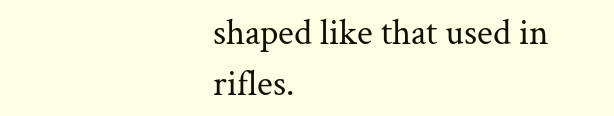shaped like that used in rifles.